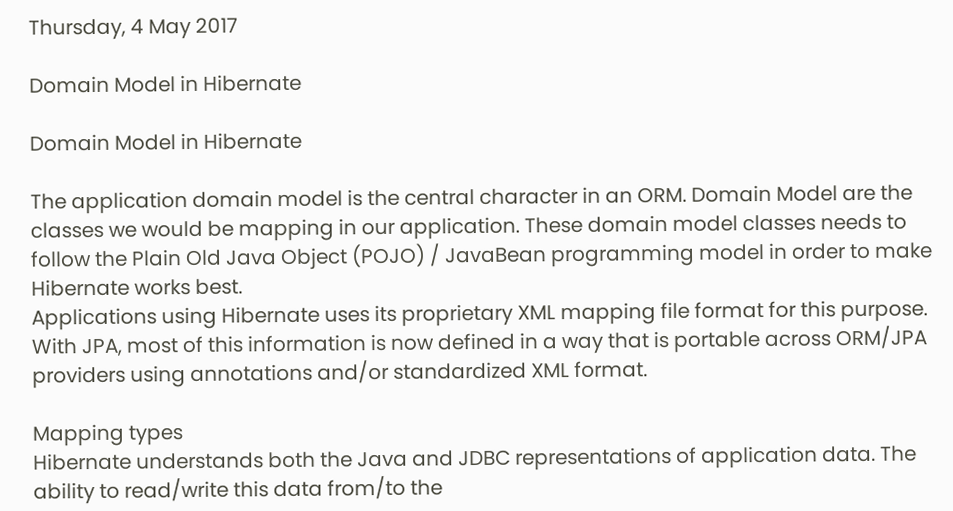Thursday, 4 May 2017

Domain Model in Hibernate

Domain Model in Hibernate

The application domain model is the central character in an ORM. Domain Model are the classes we would be mapping in our application. These domain model classes needs to follow the Plain Old Java Object (POJO) / JavaBean programming model in order to make Hibernate works best.
Applications using Hibernate uses its proprietary XML mapping file format for this purpose. With JPA, most of this information is now defined in a way that is portable across ORM/JPA providers using annotations and/or standardized XML format.

Mapping types
Hibernate understands both the Java and JDBC representations of application data. The ability to read/write this data from/to the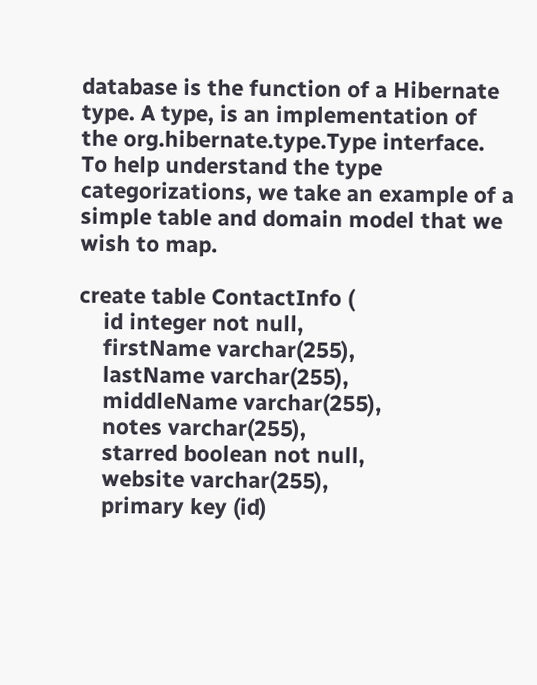database is the function of a Hibernate type. A type, is an implementation of the org.hibernate.type.Type interface.
To help understand the type categorizations, we take an example of a simple table and domain model that we wish to map.

create table ContactInfo (
    id integer not null,
    firstName varchar(255),
    lastName varchar(255),
    middleName varchar(255),
    notes varchar(255),
    starred boolean not null,
    website varchar(255),
    primary key (id)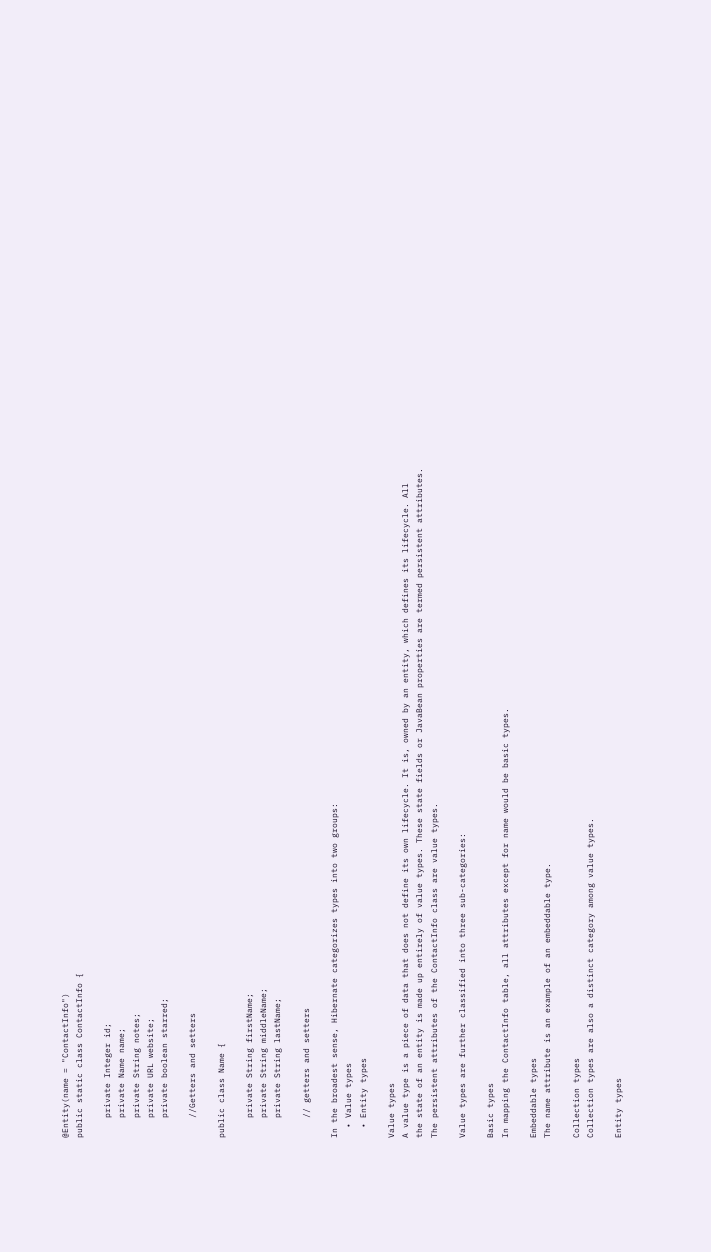@Entity(name = "ContactInfo")
public static class ContactInfo {

    private Integer id;
    private Name name;
    private String notes;
    private URL website;
    private boolean starred;

    //Getters and setters

public class Name {

    private String firstName;
    private String middleName;
    private String lastName;

    // getters and setters

In the broadest sense, Hibernate categorizes types into two groups:
  • Value types
  • Entity types

Value types
A value type is a piece of data that does not define its own lifecycle. It is, owned by an entity, which defines its lifecycle. All the state of an entity is made up entirely of value types. These state fields or JavaBean properties are termed persistent attributes. The persistent attributes of the ContactInfo class are value types.

Value types are further classified into three sub-categories:

Basic types
In mapping the ContactInfo table, all attributes except for name would be basic types.

Embeddable types
The name attribute is an example of an embeddable type.

Collection types
Collection types are also a distinct category among value types.

Entity types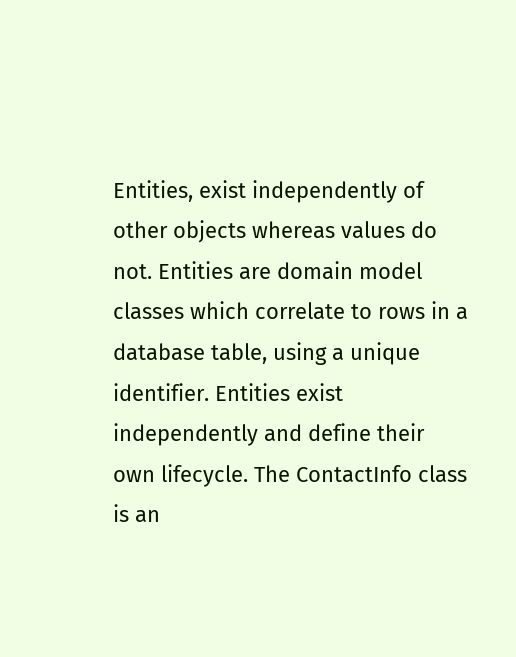Entities, exist independently of other objects whereas values do not. Entities are domain model classes which correlate to rows in a database table, using a unique identifier. Entities exist independently and define their own lifecycle. The ContactInfo class is an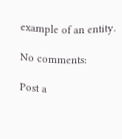example of an entity.

No comments:

Post a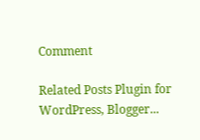Comment

Related Posts Plugin for WordPress, Blogger...